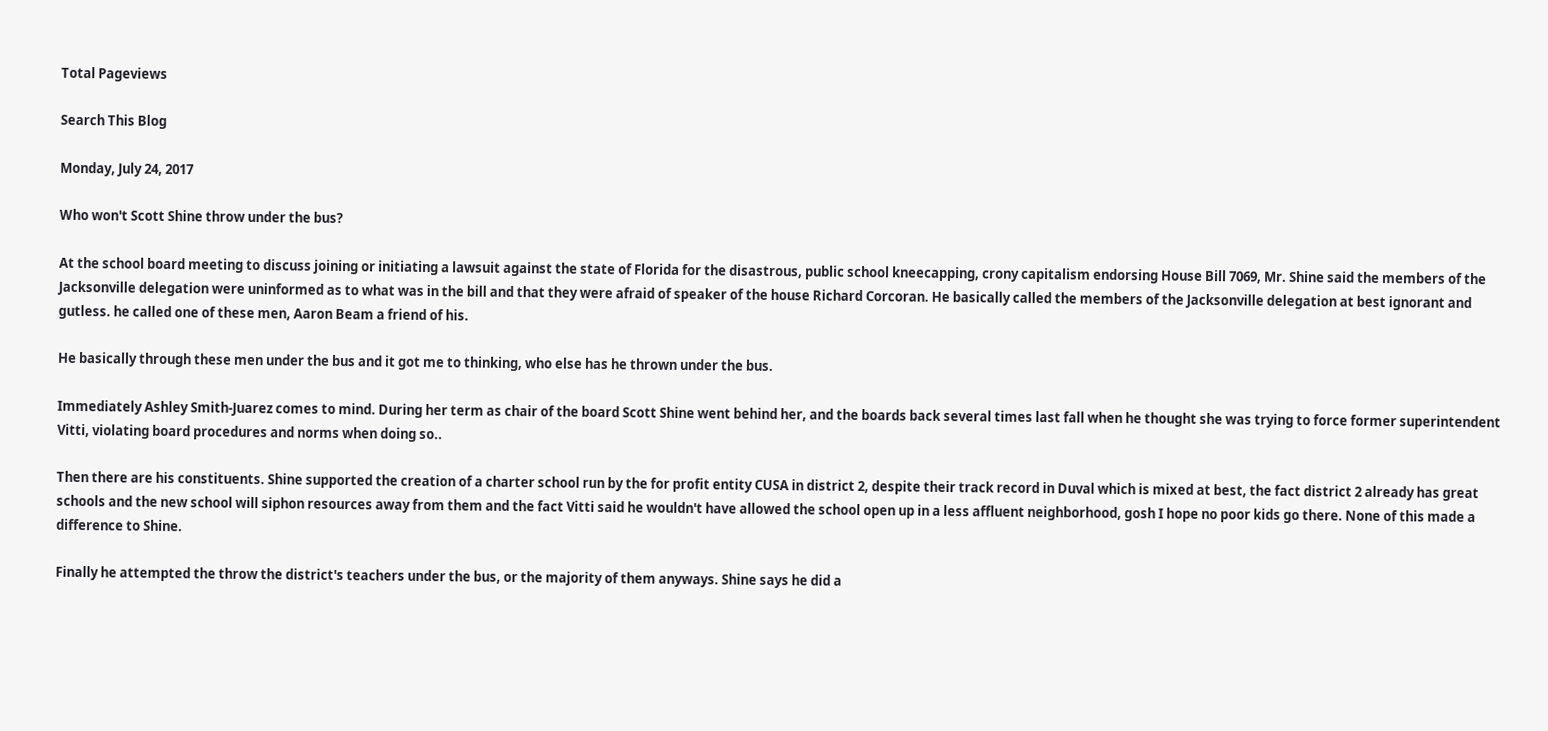Total Pageviews

Search This Blog

Monday, July 24, 2017

Who won't Scott Shine throw under the bus?

At the school board meeting to discuss joining or initiating a lawsuit against the state of Florida for the disastrous, public school kneecapping, crony capitalism endorsing House Bill 7069, Mr. Shine said the members of the Jacksonville delegation were uninformed as to what was in the bill and that they were afraid of speaker of the house Richard Corcoran. He basically called the members of the Jacksonville delegation at best ignorant and gutless. he called one of these men, Aaron Beam a friend of his.

He basically through these men under the bus and it got me to thinking, who else has he thrown under the bus.

Immediately Ashley Smith-Juarez comes to mind. During her term as chair of the board Scott Shine went behind her, and the boards back several times last fall when he thought she was trying to force former superintendent Vitti, violating board procedures and norms when doing so..

Then there are his constituents. Shine supported the creation of a charter school run by the for profit entity CUSA in district 2, despite their track record in Duval which is mixed at best, the fact district 2 already has great schools and the new school will siphon resources away from them and the fact Vitti said he wouldn't have allowed the school open up in a less affluent neighborhood, gosh I hope no poor kids go there. None of this made a difference to Shine.

Finally he attempted the throw the district's teachers under the bus, or the majority of them anyways. Shine says he did a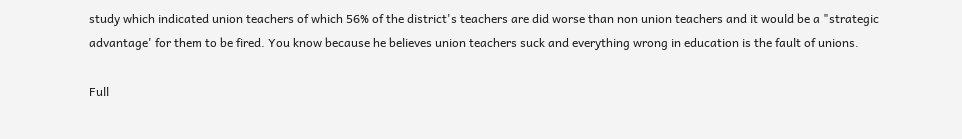study which indicated union teachers of which 56% of the district's teachers are did worse than non union teachers and it would be a "strategic advantage' for them to be fired. You know because he believes union teachers suck and everything wrong in education is the fault of unions.

Full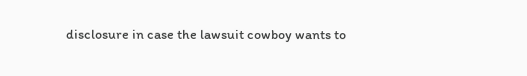disclosure in case the lawsuit cowboy wants to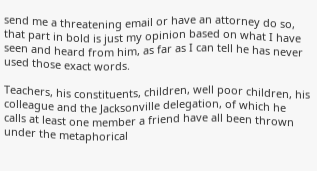send me a threatening email or have an attorney do so, that part in bold is just my opinion based on what I have seen and heard from him, as far as I can tell he has never used those exact words.

Teachers, his constituents, children, well poor children, his colleague and the Jacksonville delegation, of which he calls at least one member a friend have all been thrown under the metaphorical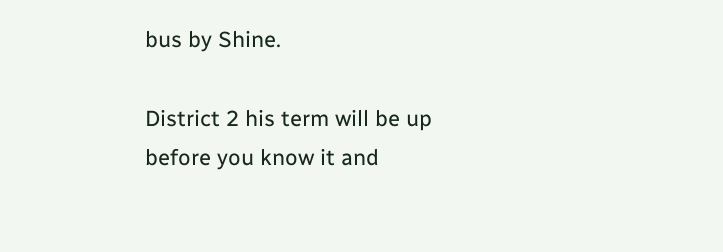bus by Shine.

District 2 his term will be up before you know it and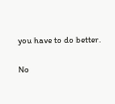you have to do better.

No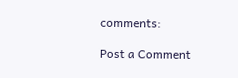comments:

Post a Comment